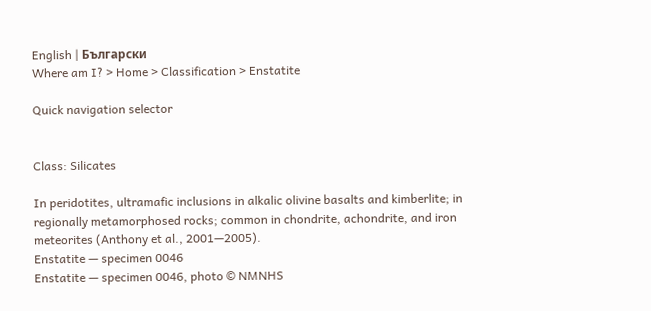English | Български
Where am I? > Home > Classification > Enstatite

Quick navigation selector


Class: Silicates

In peridotites, ultramafic inclusions in alkalic olivine basalts and kimberlite; in regionally metamorphosed rocks; common in chondrite, achondrite, and iron meteorites (Anthony et al., 2001—2005).
Enstatite — specimen 0046
Enstatite — specimen 0046, photo © NMNHS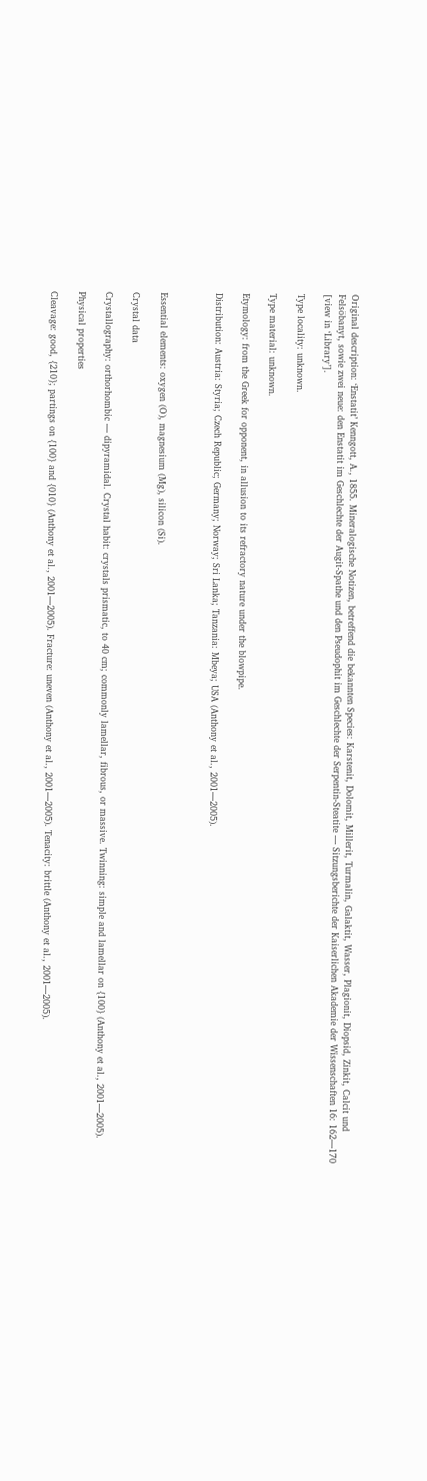Original description: ‘Enstatit’ Kenngott, A., 1855. Mineralogische Notizen, betreffend die bekannten Species: Karstenit, Dolomit, Millerit, Turmalin, Galaktit, Wasser, Plagionit, Diopsid, Zinkit, Calcit und Felsöbanyt, sowie zwei neue: den Enstatit im Geschlechte der Augit-Spathe und den Pseudophit im Geschlechte der Serpentin-Steatite — Sitzungsberichte der Kaiserlichen Akademie der Wissenschaften 16: 162—170 [view in ‘Library’].

Type locality: unknown.

Type material: unknown.

Etymology: from the Greek for opponent, in allusion to its refractory nature under the blowpipe.

Distribution: Austria: Styria; Czech Republic; Germany; Norway; Sri Lanka; Tanzania: Mbeya; USA (Anthony et al., 2001—2005).



Essential elements: oxygen (O), magnesium (Mg), silicon (Si).

Crystal data

Crystallography: orthorhombic — dipyramidal. Crystal habit: crystals prismatic, to 40 cm; commonly lamellar, fibrous, or massive. Twinning: simple and lamellar on {100} (Anthony et al., 2001—2005).

Physical properties

Cleavage: good, {210}; partings on {100} and {010} (Anthony et al., 2001—2005). Fracture: uneven (Anthony et al., 2001—2005). Tenacity: brittle (Anthony et al., 2001—2005).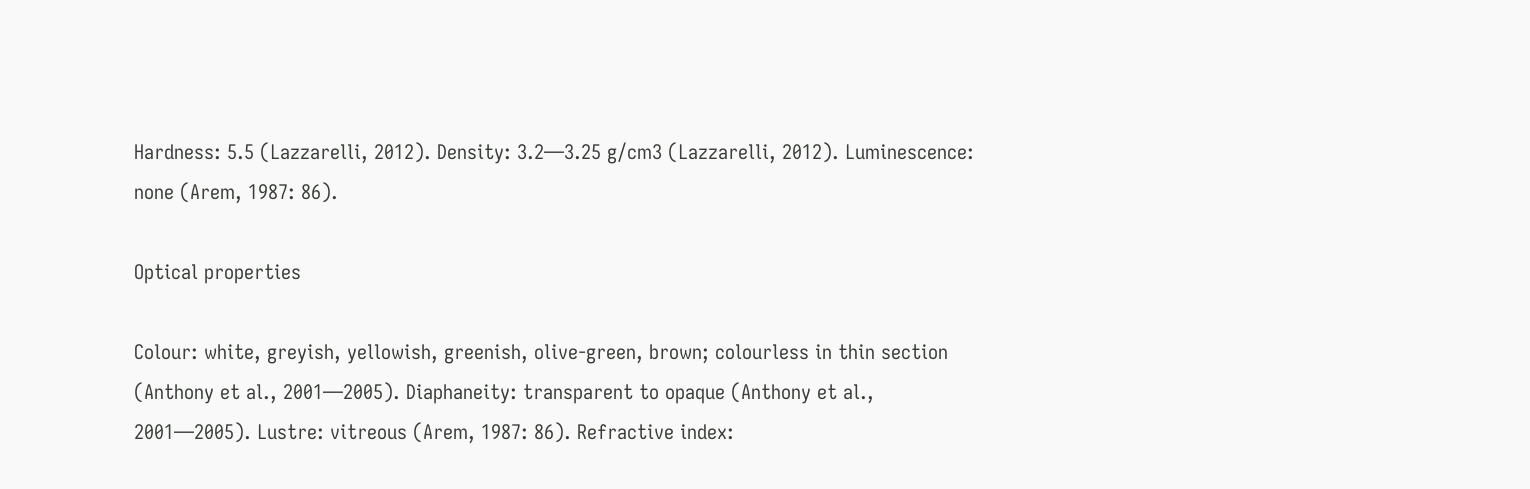Hardness: 5.5 (Lazzarelli, 2012). Density: 3.2—3.25 g/cm3 (Lazzarelli, 2012). Luminescence: none (Arem, 1987: 86).

Optical properties

Colour: white, greyish, yellowish, greenish, olive-green, brown; colourless in thin section (Anthony et al., 2001—2005). Diaphaneity: transparent to opaque (Anthony et al., 2001—2005). Lustre: vitreous (Arem, 1987: 86). Refractive index: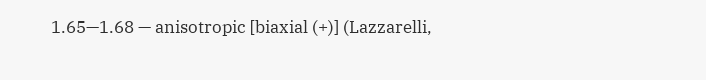1.65—1.68 — anisotropic [biaxial (+)] (Lazzarelli,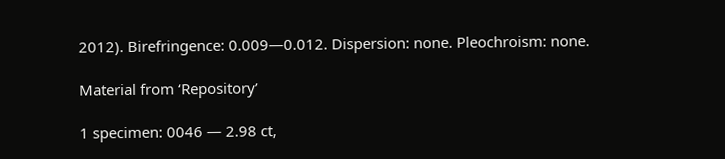2012). Birefringence: 0.009—0.012. Dispersion: none. Pleochroism: none.

Material from ‘Repository’

1 specimen: 0046 — 2.98 ct,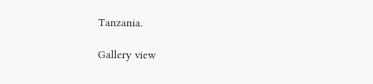Tanzania.

Gallery view